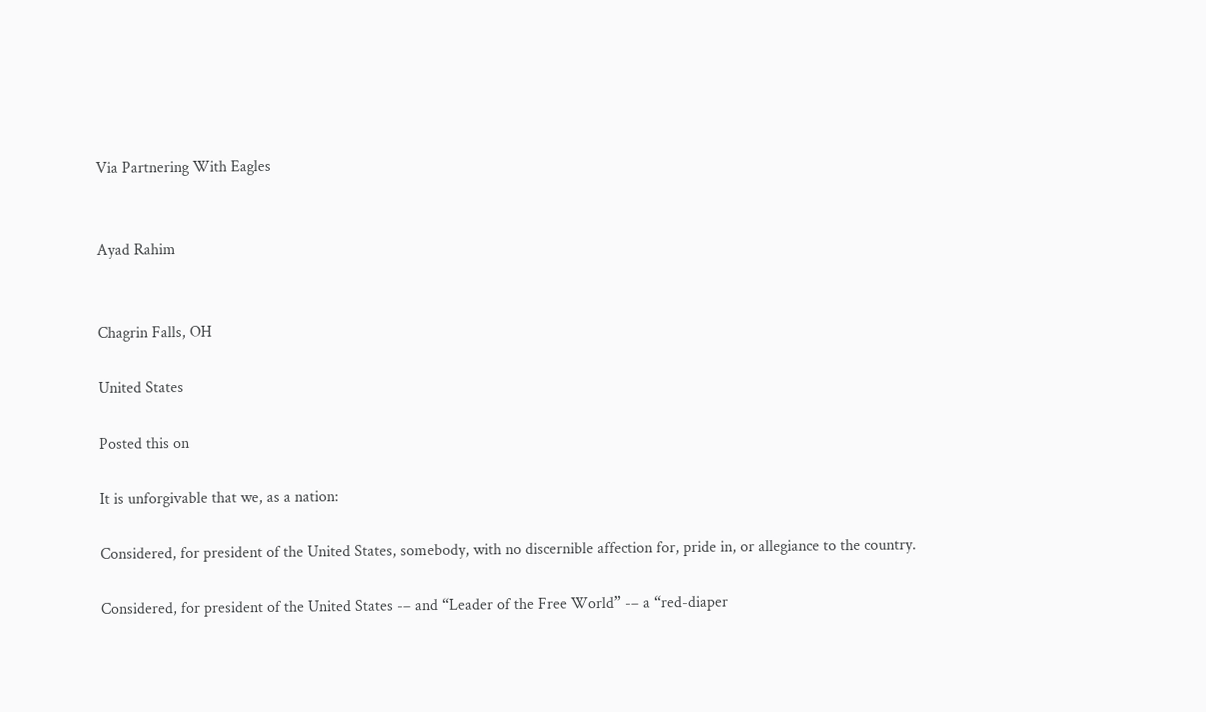Via Partnering With Eagles


Ayad Rahim


Chagrin Falls, OH

United States

Posted this on

It is unforgivable that we, as a nation:

Considered, for president of the United States, somebody, with no discernible affection for, pride in, or allegiance to the country.

Considered, for president of the United States -– and “Leader of the Free World” -– a “red-diaper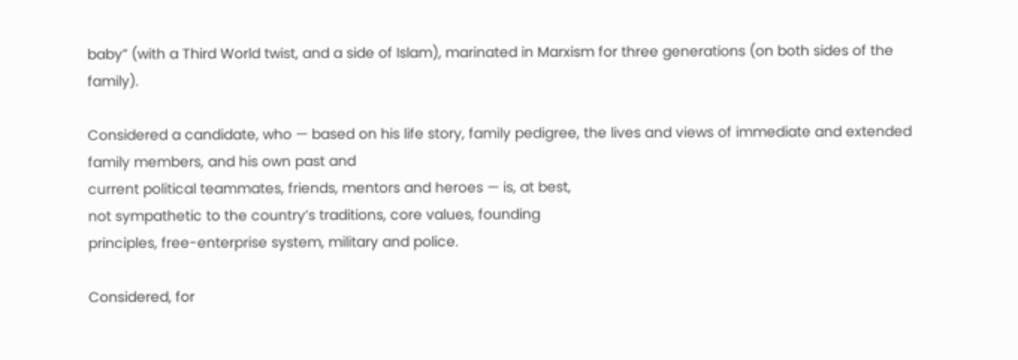baby” (with a Third World twist, and a side of Islam), marinated in Marxism for three generations (on both sides of the family).

Considered a candidate, who — based on his life story, family pedigree, the lives and views of immediate and extended family members, and his own past and
current political teammates, friends, mentors and heroes — is, at best,
not sympathetic to the country’s traditions, core values, founding
principles, free-enterprise system, military and police.

Considered, for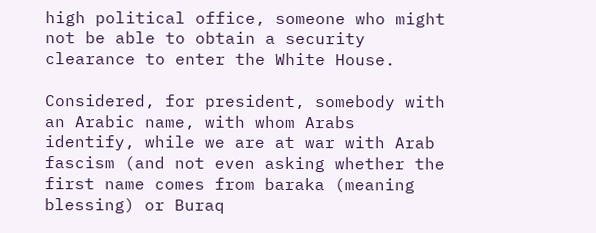high political office, someone who might not be able to obtain a security clearance to enter the White House.

Considered, for president, somebody with an Arabic name, with whom Arabs identify, while we are at war with Arab fascism (and not even asking whether the
first name comes from baraka (meaning blessing) or Buraq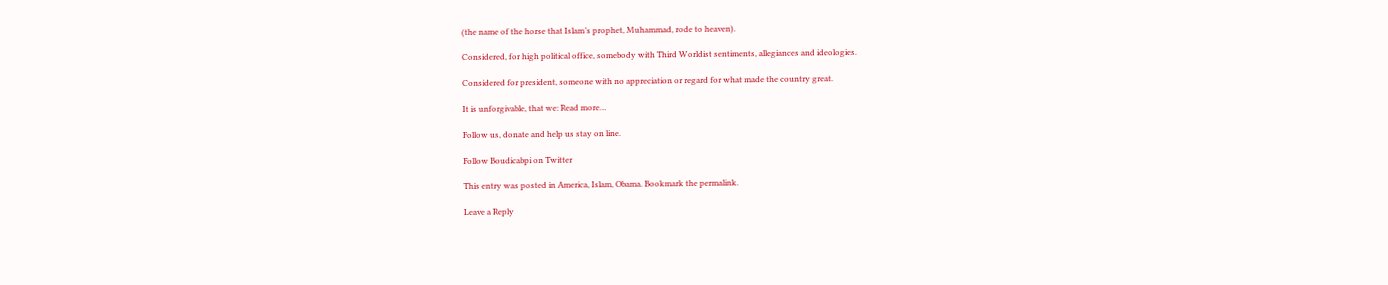(the name of the horse that Islam’s prophet, Muhammad, rode to heaven).

Considered, for high political office, somebody with Third Worldist sentiments, allegiances and ideologies.

Considered for president, someone with no appreciation or regard for what made the country great.

It is unforgivable, that we: Read more…

Follow us, donate and help us stay on line.

Follow Boudicabpi on Twitter

This entry was posted in America, Islam, Obama. Bookmark the permalink.

Leave a Reply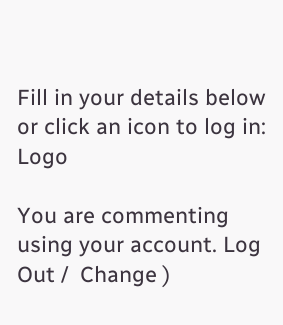Fill in your details below or click an icon to log in: Logo

You are commenting using your account. Log Out /  Change )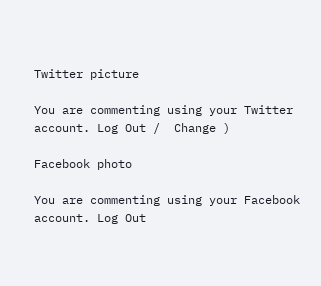Twitter picture

You are commenting using your Twitter account. Log Out /  Change )

Facebook photo

You are commenting using your Facebook account. Log Out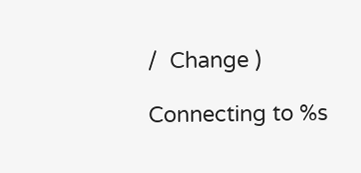/  Change )

Connecting to %s